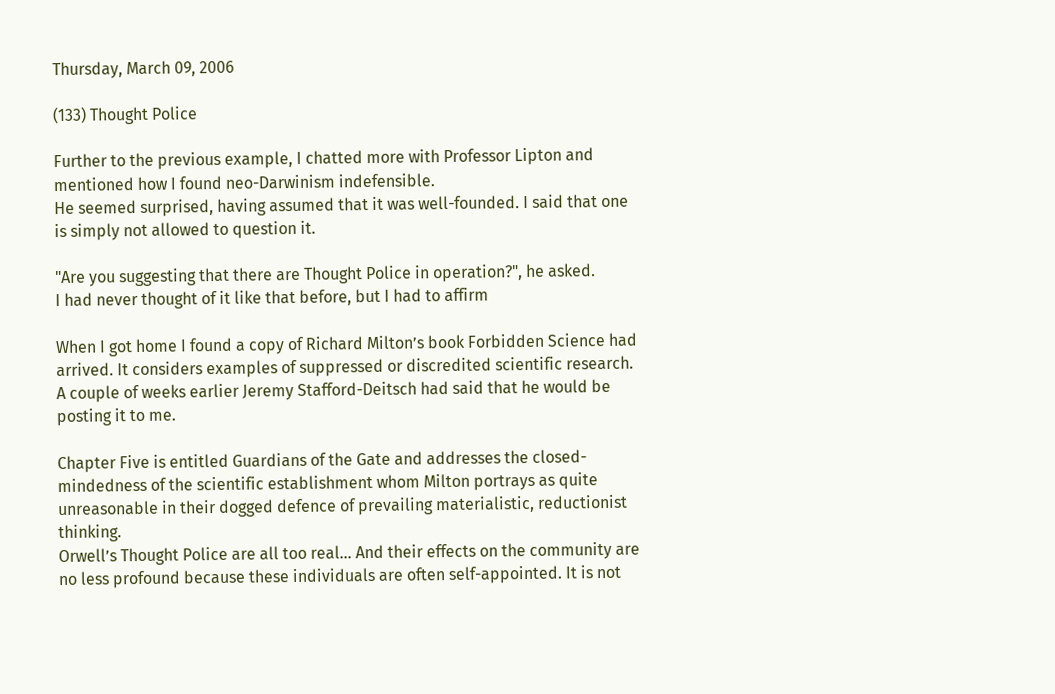Thursday, March 09, 2006

(133) Thought Police

Further to the previous example, I chatted more with Professor Lipton and mentioned how I found neo-Darwinism indefensible.
He seemed surprised, having assumed that it was well-founded. I said that one is simply not allowed to question it.

"Are you suggesting that there are Thought Police in operation?", he asked.
I had never thought of it like that before, but I had to affirm

When I got home I found a copy of Richard Milton’s book Forbidden Science had arrived. It considers examples of suppressed or discredited scientific research. A couple of weeks earlier Jeremy Stafford-Deitsch had said that he would be posting it to me.

Chapter Five is entitled Guardians of the Gate and addresses the closed-mindedness of the scientific establishment whom Milton portrays as quite unreasonable in their dogged defence of prevailing materialistic, reductionist thinking.
Orwell’s Thought Police are all too real... And their effects on the community are no less profound because these individuals are often self-appointed. It is not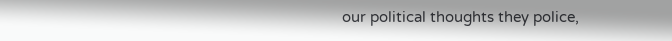our political thoughts they police,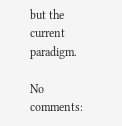but the current paradigm.

No comments: